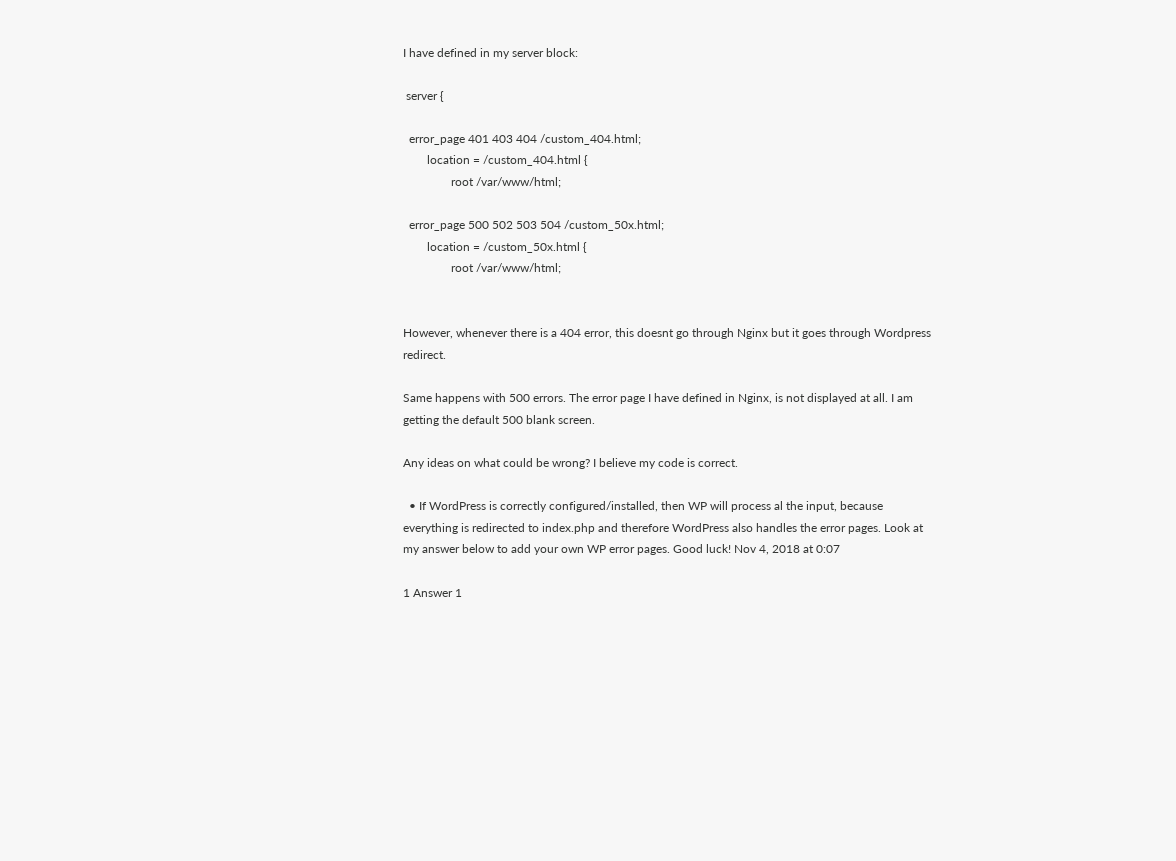I have defined in my server block:

 server {

  error_page 401 403 404 /custom_404.html;
        location = /custom_404.html {
                root /var/www/html;

  error_page 500 502 503 504 /custom_50x.html;
        location = /custom_50x.html {
                root /var/www/html;


However, whenever there is a 404 error, this doesnt go through Nginx but it goes through Wordpress redirect.

Same happens with 500 errors. The error page I have defined in Nginx, is not displayed at all. I am getting the default 500 blank screen.

Any ideas on what could be wrong? I believe my code is correct.

  • If WordPress is correctly configured/installed, then WP will process al the input, because everything is redirected to index.php and therefore WordPress also handles the error pages. Look at my answer below to add your own WP error pages. Good luck! Nov 4, 2018 at 0:07

1 Answer 1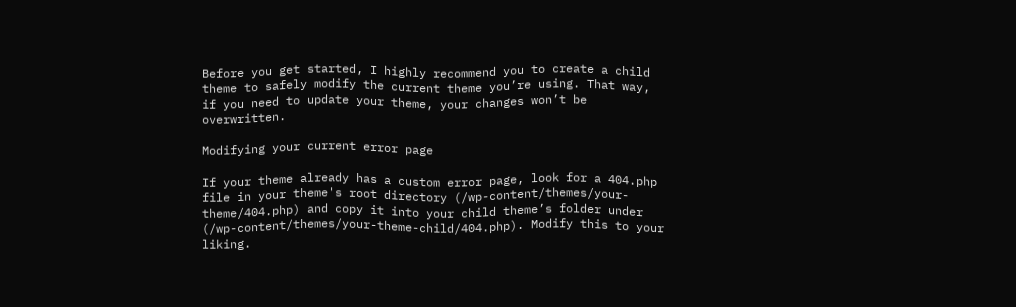Before you get started, I highly recommend you to create a child theme to safely modify the current theme you’re using. That way, if you need to update your theme, your changes won’t be overwritten.

Modifying your current error page

If your theme already has a custom error page, look for a 404.php file in your theme's root directory (/wp-content/themes/your-theme/404.php) and copy it into your child theme’s folder under (/wp-content/themes/your-theme-child/404.php). Modify this to your liking.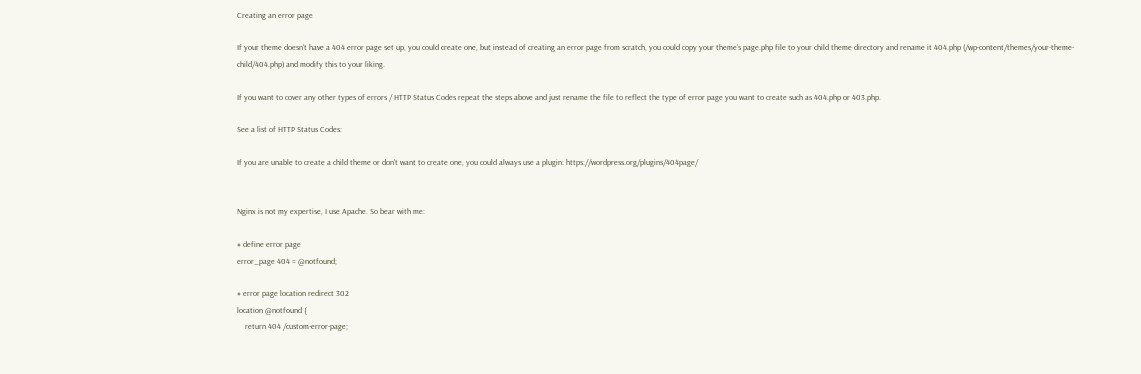Creating an error page

If your theme doesn’t have a 404 error page set up, you could create one, but instead of creating an error page from scratch, you could copy your theme’s page.php file to your child theme directory and rename it 404.php (/wp-content/themes/your-theme-child/404.php) and modify this to your liking.

If you want to cover any other types of errors / HTTP Status Codes repeat the steps above and just rename the file to reflect the type of error page you want to create such as 404.php or 403.php.

See a list of HTTP Status Codes:

If you are unable to create a child theme or don't want to create one, you could always use a plugin: https://wordpress.org/plugins/404page/


Nginx is not my expertise, I use Apache. So bear with me:

# define error page
error_page 404 = @notfound;

# error page location redirect 302
location @notfound {
    return 404 /custom-error-page;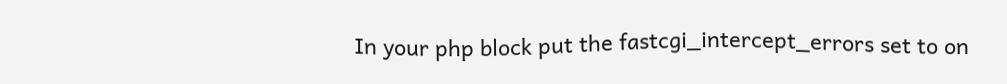In your php block put the fastcgi_intercept_errors set to on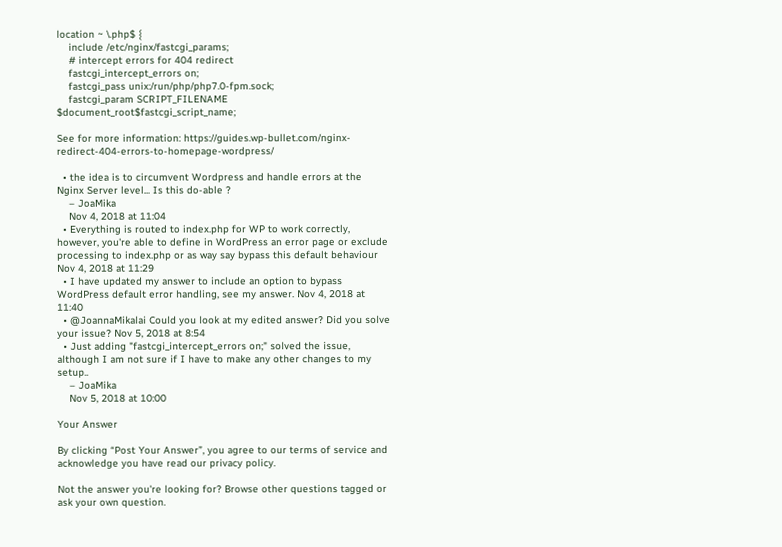location ~ \.php$ {
    include /etc/nginx/fastcgi_params;
    # intercept errors for 404 redirect
    fastcgi_intercept_errors on;
    fastcgi_pass unix:/run/php/php7.0-fpm.sock;
    fastcgi_param SCRIPT_FILENAME $document_root$fastcgi_script_name;

See for more information: https://guides.wp-bullet.com/nginx-redirect-404-errors-to-homepage-wordpress/

  • the idea is to circumvent Wordpress and handle errors at the Nginx Server level... Is this do-able ?
    – JoaMika
    Nov 4, 2018 at 11:04
  • Everything is routed to index.php for WP to work correctly, however, you're able to define in WordPress an error page or exclude processing to index.php or as way say bypass this default behaviour Nov 4, 2018 at 11:29
  • I have updated my answer to include an option to bypass WordPress default error handling, see my answer. Nov 4, 2018 at 11:40
  • @JoannaMikalai Could you look at my edited answer? Did you solve your issue? Nov 5, 2018 at 8:54
  • Just adding "fastcgi_intercept_errors on;" solved the issue, although I am not sure if I have to make any other changes to my setup..
    – JoaMika
    Nov 5, 2018 at 10:00

Your Answer

By clicking “Post Your Answer”, you agree to our terms of service and acknowledge you have read our privacy policy.

Not the answer you're looking for? Browse other questions tagged or ask your own question.